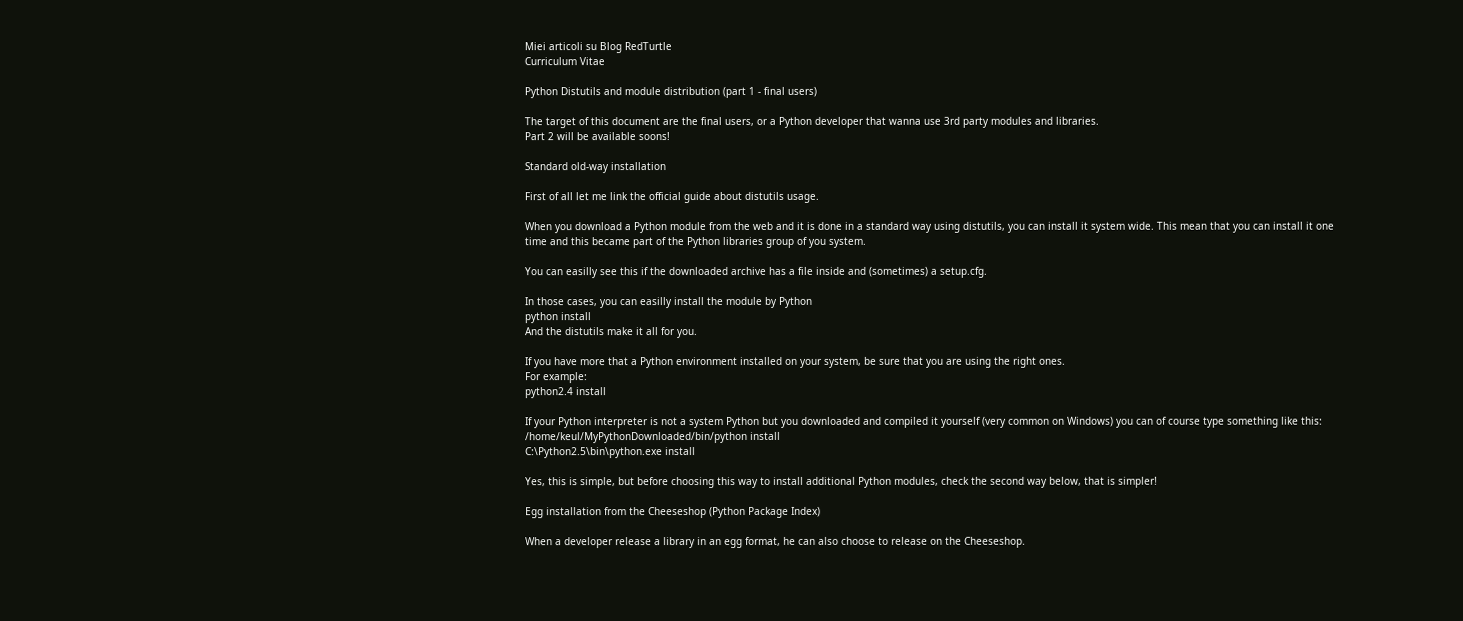Miei articoli su Blog RedTurtle
Curriculum Vitae

Python Distutils and module distribution (part 1 - final users)

The target of this document are the final users, or a Python developer that wanna use 3rd party modules and libraries.
Part 2 will be available soons!

Standard old-way installation

First of all let me link the official guide about distutils usage.

When you download a Python module from the web and it is done in a standard way using distutils, you can install it system wide. This mean that you can install it one time and this became part of the Python libraries group of you system.

You can easilly see this if the downloaded archive has a file inside and (sometimes) a setup.cfg.

In those cases, you can easilly install the module by Python
python install
And the distutils make it all for you.

If you have more that a Python environment installed on your system, be sure that you are using the right ones.
For example:
python2.4 install

If your Python interpreter is not a system Python but you downloaded and compiled it yourself (very common on Windows) you can of course type something like this:
/home/keul/MyPythonDownloaded/bin/python install
C:\Python2.5\bin\python.exe install

Yes, this is simple, but before choosing this way to install additional Python modules, check the second way below, that is simpler!

Egg installation from the Cheeseshop (Python Package Index)

When a developer release a library in an egg format, he can also choose to release on the Cheeseshop.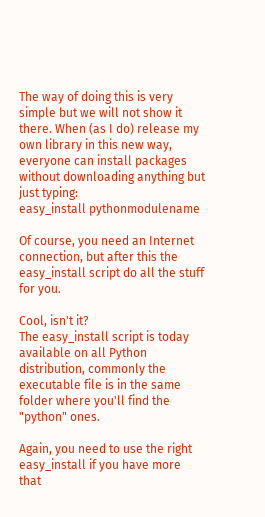The way of doing this is very simple but we will not show it there. When (as I do) release my own library in this new way, everyone can install packages without downloading anything but just typing:
easy_install pythonmodulename

Of course, you need an Internet connection, but after this the easy_install script do all the stuff for you.

Cool, isn't it?
The easy_install script is today available on all Python distribution, commonly the executable file is in the same folder where you'll find the "python" ones.

Again, you need to use the right easy_install if you have more that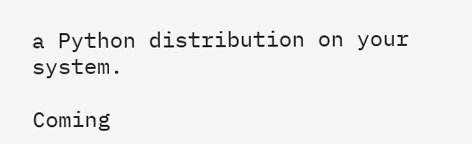a Python distribution on your system.

Coming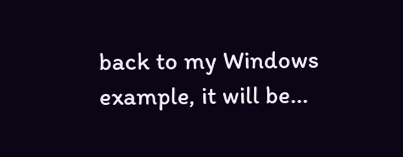back to my Windows example, it will be...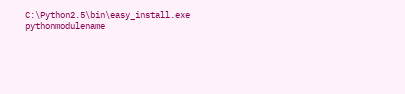C:\Python2.5\bin\easy_install.exe pythonmodulename